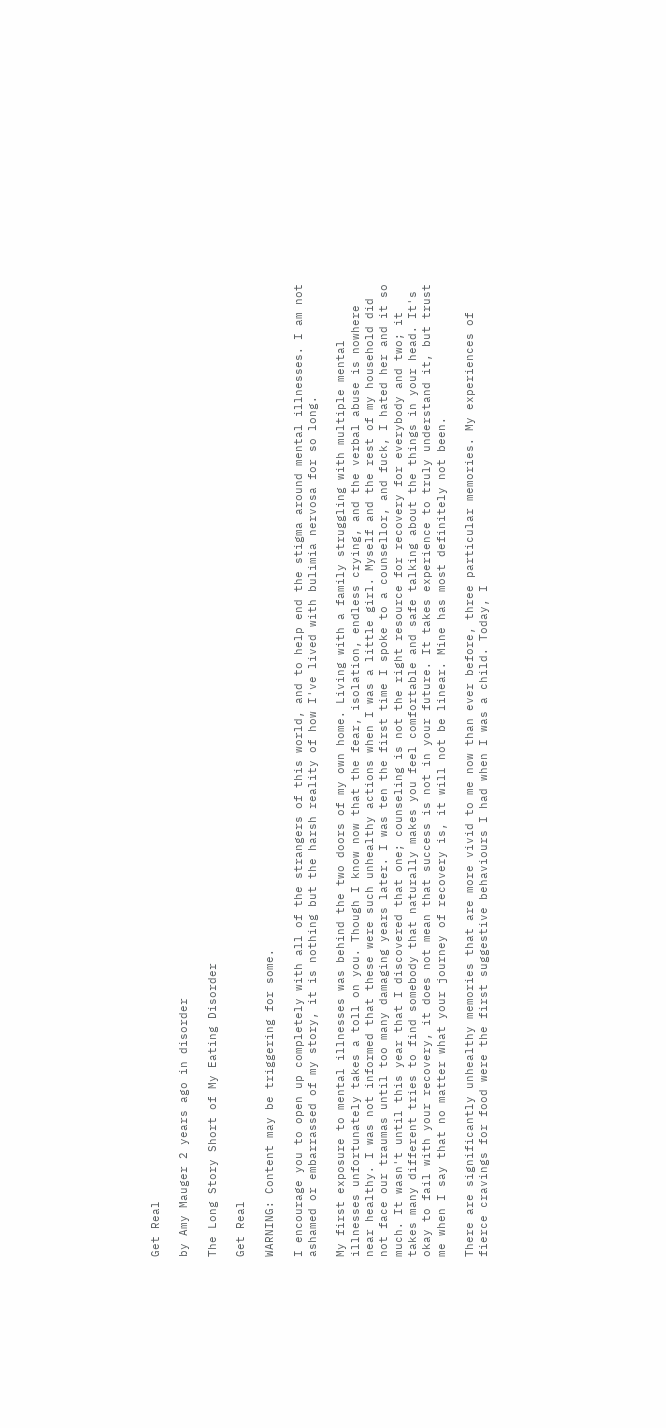Get Real

by Amy Mauger 2 years ago in disorder

The Long Story Short of My Eating Disorder

Get Real

WARNING: Content may be triggering for some.

I encourage you to open up completely with all of the strangers of this world, and to help end the stigma around mental illnesses. I am not ashamed or embarrassed of my story, it is nothing but the harsh reality of how I've lived with bulimia nervosa for so long.

My first exposure to mental illnesses was behind the two doors of my own home. Living with a family struggling with multiple mental illnesses unfortunately takes a toll on you. Though I know now that the fear, isolation, endless crying, and the verbal abuse is nowhere near healthy. I was not informed that these were such unhealthy actions when I was a little girl. Myself and the rest of my household did not face our traumas until too many damaging years later. I was ten the first time I spoke to a counsellor, and fuck, I hated her and it so much. It wasn't until this year that I discovered that one; counseling is not the right resource for recovery for everybody and two; it takes many different tries to find somebody that naturally makes you feel comfortable and safe talking about the things in your head. It's okay to fail with your recovery, it does not mean that success is not in your future. It takes experience to truly understand it, but trust me when I say that no matter what your journey of recovery is, it will not be linear. Mine has most definitely not been.

There are significantly unhealthy memories that are more vivid to me now than ever before, three particular memories. My experiences of fierce cravings for food were the first suggestive behaviours I had when I was a child. Today, I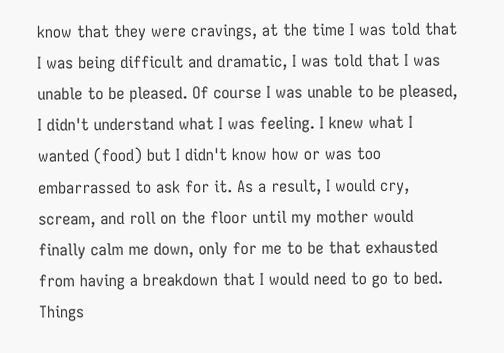know that they were cravings, at the time I was told that I was being difficult and dramatic, I was told that I was unable to be pleased. Of course I was unable to be pleased, I didn't understand what I was feeling. I knew what I wanted (food) but I didn't know how or was too embarrassed to ask for it. As a result, I would cry, scream, and roll on the floor until my mother would finally calm me down, only for me to be that exhausted from having a breakdown that I would need to go to bed. Things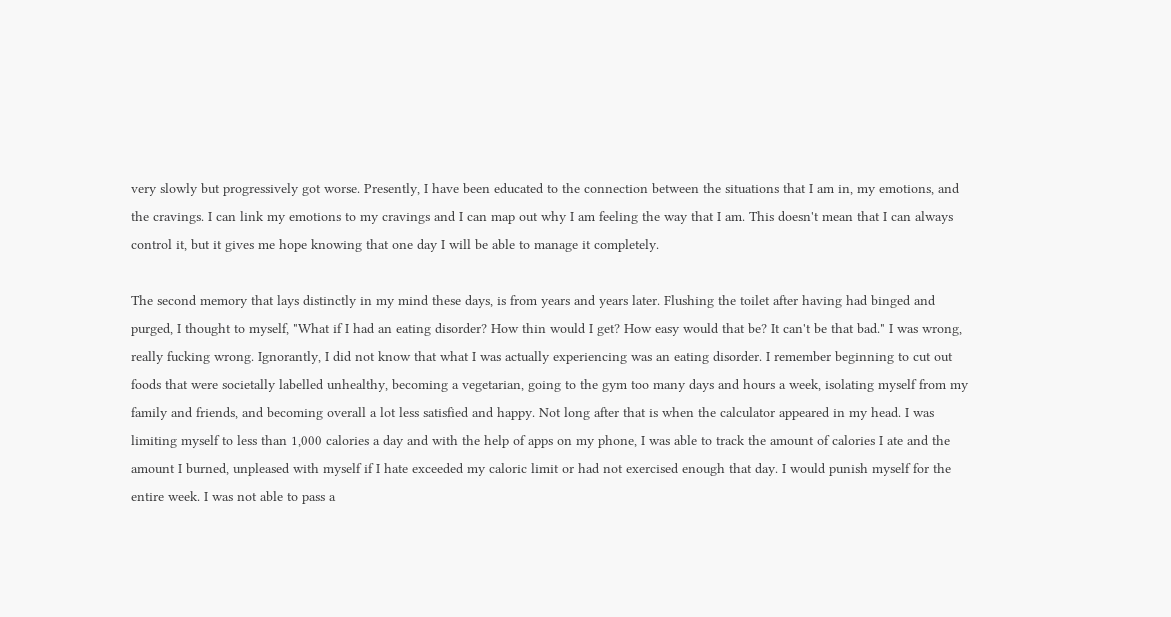very slowly but progressively got worse. Presently, I have been educated to the connection between the situations that I am in, my emotions, and the cravings. I can link my emotions to my cravings and I can map out why I am feeling the way that I am. This doesn't mean that I can always control it, but it gives me hope knowing that one day I will be able to manage it completely.

The second memory that lays distinctly in my mind these days, is from years and years later. Flushing the toilet after having had binged and purged, I thought to myself, "What if I had an eating disorder? How thin would I get? How easy would that be? It can't be that bad." I was wrong, really fucking wrong. Ignorantly, I did not know that what I was actually experiencing was an eating disorder. I remember beginning to cut out foods that were societally labelled unhealthy, becoming a vegetarian, going to the gym too many days and hours a week, isolating myself from my family and friends, and becoming overall a lot less satisfied and happy. Not long after that is when the calculator appeared in my head. I was limiting myself to less than 1,000 calories a day and with the help of apps on my phone, I was able to track the amount of calories I ate and the amount I burned, unpleased with myself if I hate exceeded my caloric limit or had not exercised enough that day. I would punish myself for the entire week. I was not able to pass a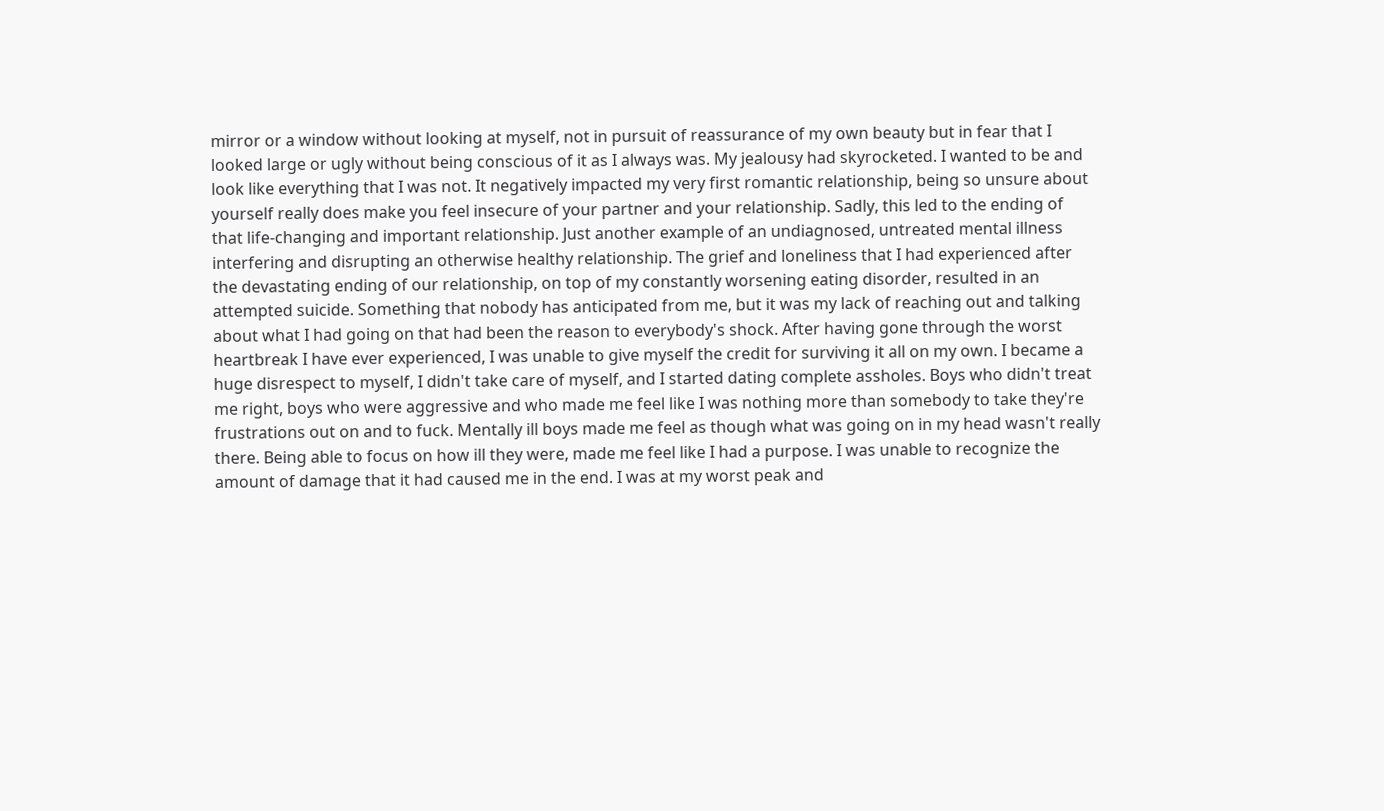mirror or a window without looking at myself, not in pursuit of reassurance of my own beauty but in fear that I looked large or ugly without being conscious of it as I always was. My jealousy had skyrocketed. I wanted to be and look like everything that I was not. It negatively impacted my very first romantic relationship, being so unsure about yourself really does make you feel insecure of your partner and your relationship. Sadly, this led to the ending of that life-changing and important relationship. Just another example of an undiagnosed, untreated mental illness interfering and disrupting an otherwise healthy relationship. The grief and loneliness that I had experienced after the devastating ending of our relationship, on top of my constantly worsening eating disorder, resulted in an attempted suicide. Something that nobody has anticipated from me, but it was my lack of reaching out and talking about what I had going on that had been the reason to everybody's shock. After having gone through the worst heartbreak I have ever experienced, I was unable to give myself the credit for surviving it all on my own. I became a huge disrespect to myself, I didn't take care of myself, and I started dating complete assholes. Boys who didn't treat me right, boys who were aggressive and who made me feel like I was nothing more than somebody to take they're frustrations out on and to fuck. Mentally ill boys made me feel as though what was going on in my head wasn't really there. Being able to focus on how ill they were, made me feel like I had a purpose. I was unable to recognize the amount of damage that it had caused me in the end. I was at my worst peak and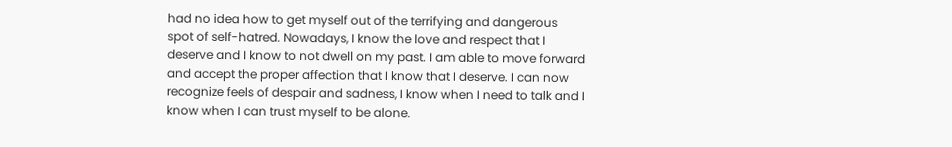had no idea how to get myself out of the terrifying and dangerous spot of self-hatred. Nowadays, I know the love and respect that I deserve and I know to not dwell on my past. I am able to move forward and accept the proper affection that I know that I deserve. I can now recognize feels of despair and sadness, I know when I need to talk and I know when I can trust myself to be alone.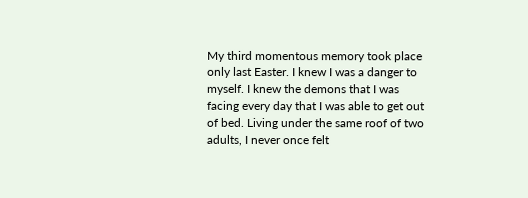My third momentous memory took place only last Easter. I knew I was a danger to myself. I knew the demons that I was facing every day that I was able to get out of bed. Living under the same roof of two adults, I never once felt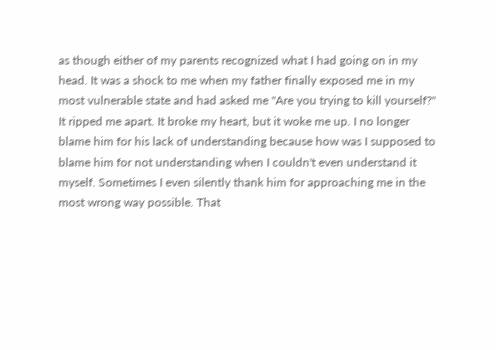as though either of my parents recognized what I had going on in my head. It was a shock to me when my father finally exposed me in my most vulnerable state and had asked me "Are you trying to kill yourself?" It ripped me apart. It broke my heart, but it woke me up. I no longer blame him for his lack of understanding because how was I supposed to blame him for not understanding when I couldn't even understand it myself. Sometimes I even silently thank him for approaching me in the most wrong way possible. That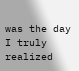was the day I truly realized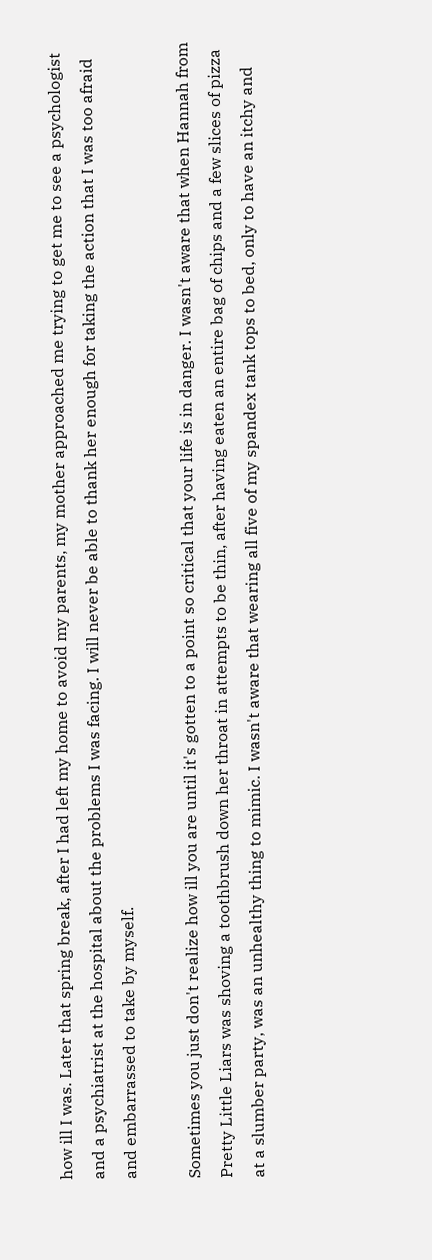how ill I was. Later that spring break, after I had left my home to avoid my parents, my mother approached me trying to get me to see a psychologist and a psychiatrist at the hospital about the problems I was facing. I will never be able to thank her enough for taking the action that I was too afraid and embarrassed to take by myself.

Sometimes you just don't realize how ill you are until it's gotten to a point so critical that your life is in danger. I wasn't aware that when Hannah from Pretty Little Liars was shoving a toothbrush down her throat in attempts to be thin, after having eaten an entire bag of chips and a few slices of pizza at a slumber party, was an unhealthy thing to mimic. I wasn't aware that wearing all five of my spandex tank tops to bed, only to have an itchy and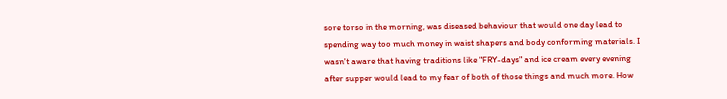sore torso in the morning, was diseased behaviour that would one day lead to spending way too much money in waist shapers and body conforming materials. I wasn't aware that having traditions like "FRY-days" and ice cream every evening after supper would lead to my fear of both of those things and much more. How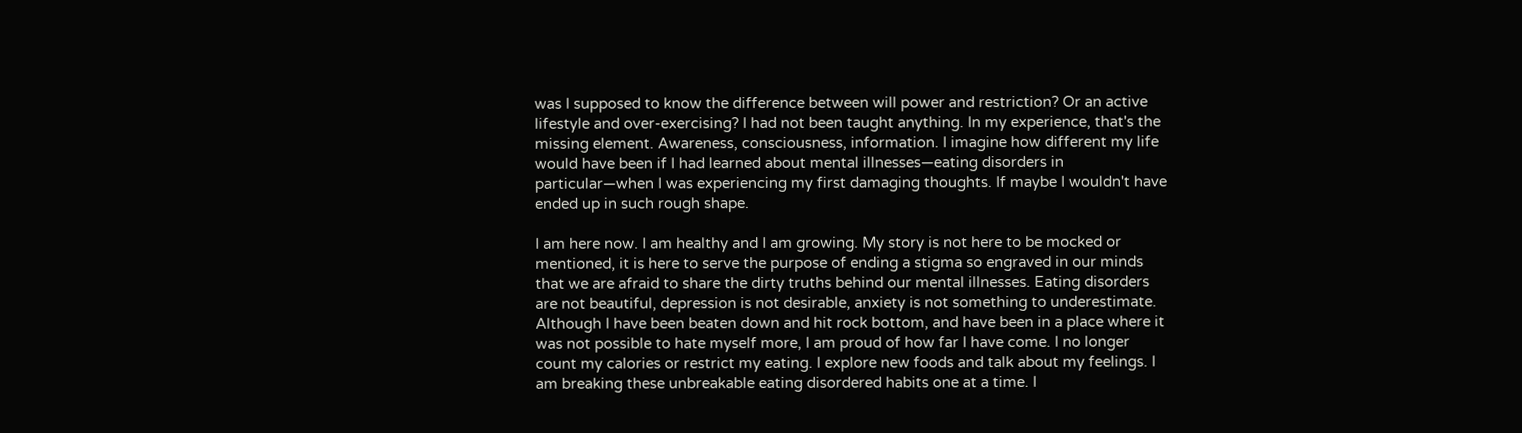was I supposed to know the difference between will power and restriction? Or an active lifestyle and over-exercising? I had not been taught anything. In my experience, that's the missing element. Awareness, consciousness, information. I imagine how different my life would have been if I had learned about mental illnesses—eating disorders in particular—when I was experiencing my first damaging thoughts. If maybe I wouldn't have ended up in such rough shape.

I am here now. I am healthy and I am growing. My story is not here to be mocked or mentioned, it is here to serve the purpose of ending a stigma so engraved in our minds that we are afraid to share the dirty truths behind our mental illnesses. Eating disorders are not beautiful, depression is not desirable, anxiety is not something to underestimate. Although I have been beaten down and hit rock bottom, and have been in a place where it was not possible to hate myself more, I am proud of how far I have come. I no longer count my calories or restrict my eating. I explore new foods and talk about my feelings. I am breaking these unbreakable eating disordered habits one at a time. I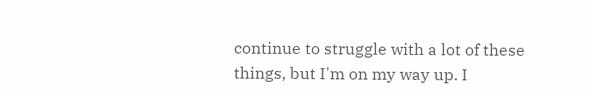continue to struggle with a lot of these things, but I'm on my way up. I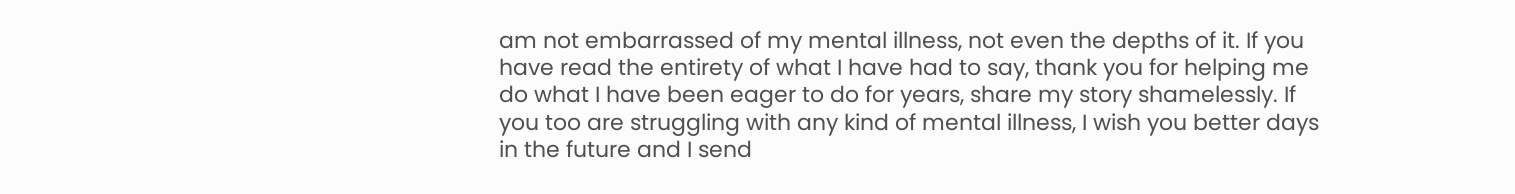am not embarrassed of my mental illness, not even the depths of it. If you have read the entirety of what I have had to say, thank you for helping me do what I have been eager to do for years, share my story shamelessly. If you too are struggling with any kind of mental illness, I wish you better days in the future and I send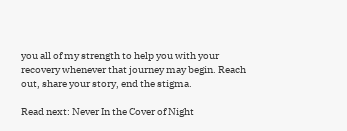you all of my strength to help you with your recovery whenever that journey may begin. Reach out, share your story, end the stigma.

Read next: Never In the Cover of Night